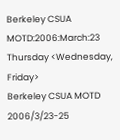Berkeley CSUA MOTD:2006:March:23 Thursday <Wednesday, Friday>
Berkeley CSUA MOTD
2006/3/23-25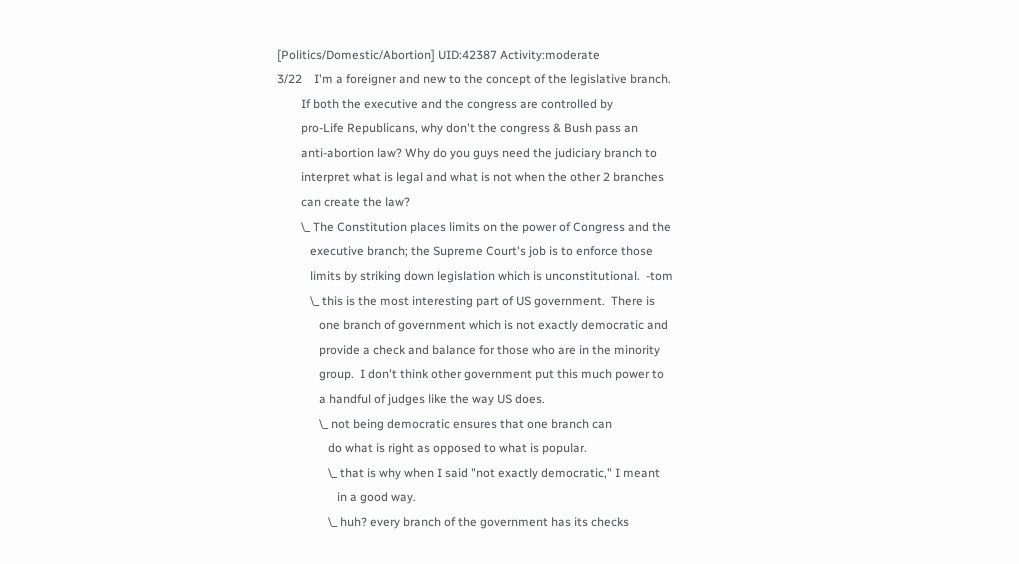[Politics/Domestic/Abortion] UID:42387 Activity:moderate
3/22    I'm a foreigner and new to the concept of the legislative branch.
        If both the executive and the congress are controlled by
        pro-Life Republicans, why don't the congress & Bush pass an
        anti-abortion law? Why do you guys need the judiciary branch to
        interpret what is legal and what is not when the other 2 branches
        can create the law?
        \_ The Constitution places limits on the power of Congress and the
           executive branch; the Supreme Court's job is to enforce those
           limits by striking down legislation which is unconstitutional.  -tom
           \_ this is the most interesting part of US government.  There is
              one branch of government which is not exactly democratic and
              provide a check and balance for those who are in the minority
              group.  I don't think other government put this much power to
              a handful of judges like the way US does.
              \_ not being democratic ensures that one branch can
                 do what is right as opposed to what is popular.
                 \_ that is why when I said "not exactly democratic," I meant
                    in a good way.
                 \_ huh? every branch of the government has its checks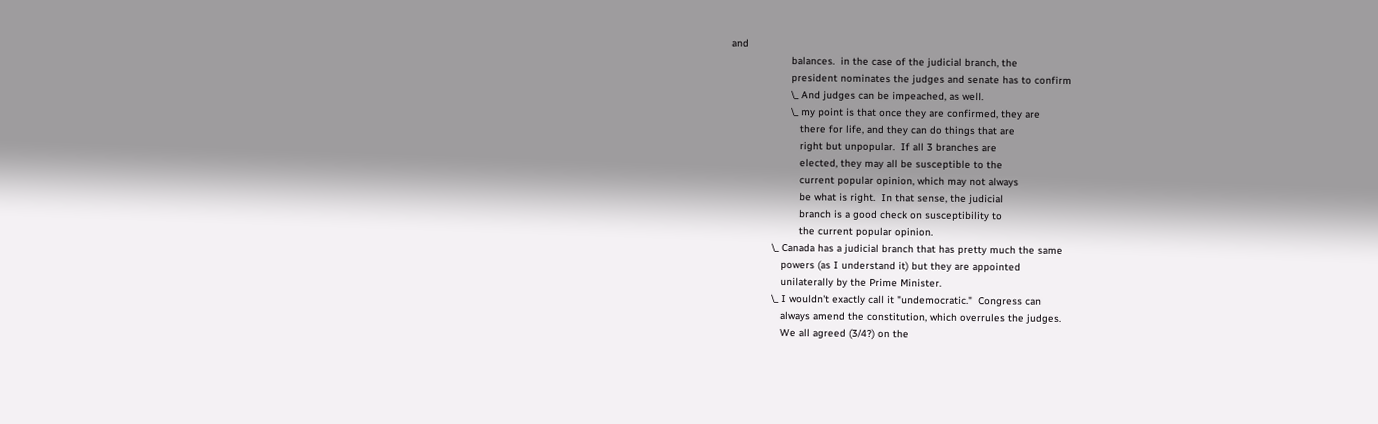and
                    balances.  in the case of the judicial branch, the
                    president nominates the judges and senate has to confirm
                    \_ And judges can be impeached, as well.
                    \_ my point is that once they are confirmed, they are
                       there for life, and they can do things that are
                       right but unpopular.  If all 3 branches are
                       elected, they may all be susceptible to the
                       current popular opinion, which may not always
                       be what is right.  In that sense, the judicial
                       branch is a good check on susceptibility to
                       the current popular opinion.
              \_ Canada has a judicial branch that has pretty much the same
                 powers (as I understand it) but they are appointed
                 unilaterally by the Prime Minister.
              \_ I wouldn't exactly call it "undemocratic."  Congress can
                 always amend the constitution, which overrules the judges.
                 We all agreed (3/4?) on the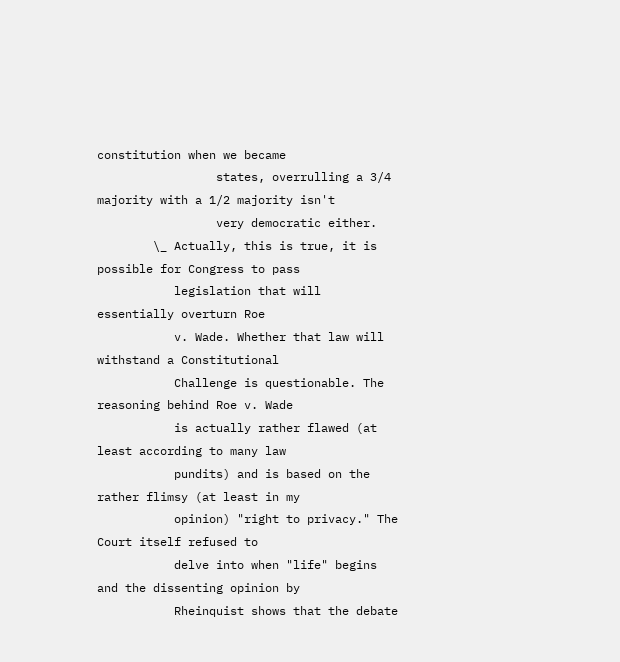constitution when we became
                 states, overrulling a 3/4 majority with a 1/2 majority isn't
                 very democratic either.
        \_ Actually, this is true, it is possible for Congress to pass
           legislation that will essentially overturn Roe
           v. Wade. Whether that law will withstand a Constitutional
           Challenge is questionable. The reasoning behind Roe v. Wade
           is actually rather flawed (at least according to many law
           pundits) and is based on the rather flimsy (at least in my
           opinion) "right to privacy." The Court itself refused to
           delve into when "life" begins and the dissenting opinion by
           Rheinquist shows that the debate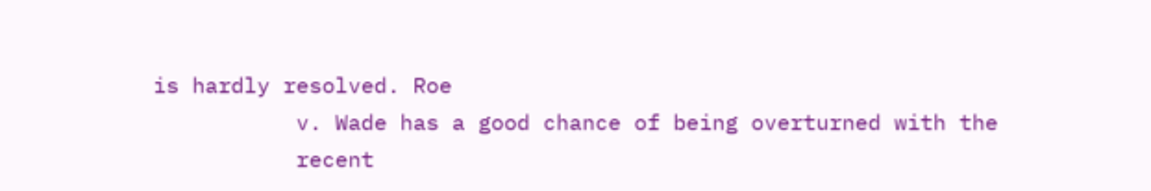is hardly resolved. Roe
           v. Wade has a good chance of being overturned with the
           recent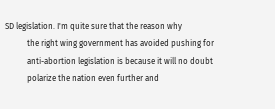SD legislation. I'm quite sure that the reason why
           the right wing government has avoided pushing for
           anti-abortion legislation is because it will no doubt
           polarize the nation even further and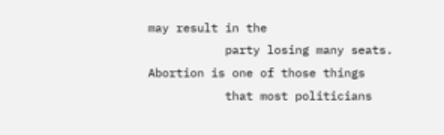may result in the
           party losing many seats. Abortion is one of those things
           that most politicians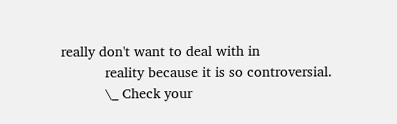really don't want to deal with in
           reality because it is so controversial.
           \_ Check your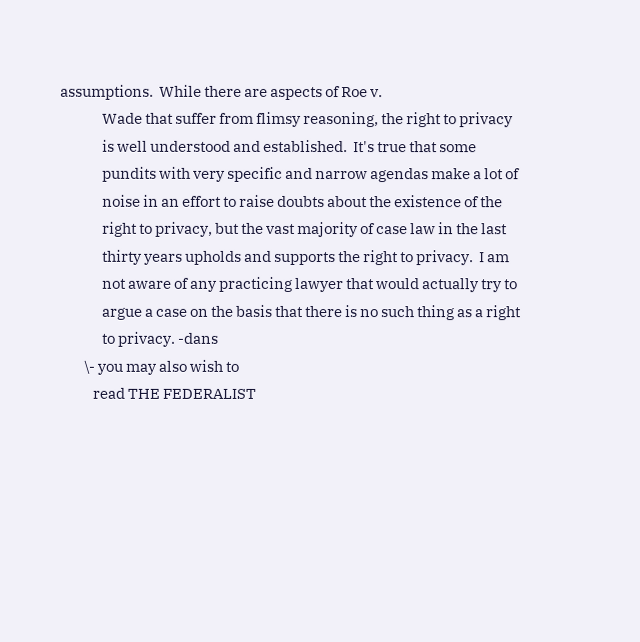assumptions.  While there are aspects of Roe v.
              Wade that suffer from flimsy reasoning, the right to privacy
              is well understood and established.  It's true that some
              pundits with very specific and narrow agendas make a lot of
              noise in an effort to raise doubts about the existence of the
              right to privacy, but the vast majority of case law in the last
              thirty years upholds and supports the right to privacy.  I am
              not aware of any practicing lawyer that would actually try to
              argue a case on the basis that there is no such thing as a right
              to privacy. -dans
        \- you may also wish to
           read THE FEDERALIST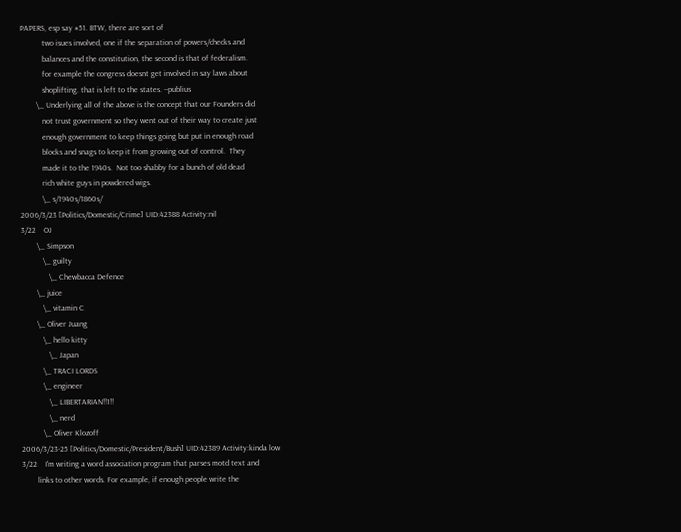PAPERS, esp say #51. BTW, there are sort of
           two isues involved, one if the separation of powers/checks and
           balances and the constitution, the second is that of federalism.
           for example the congress doesnt get involved in say laws about
           shoplifting. that is left to the states. --publius
        \_ Underlying all of the above is the concept that our Founders did
           not trust government so they went out of their way to create just
           enough government to keep things going but put in enough road
           blocks and snags to keep it from growing out of control.  They
           made it to the 1940s.  Not too shabby for a bunch of old dead
           rich white guys in powdered wigs.
           \_ s/1940s/1860s/
2006/3/23 [Politics/Domestic/Crime] UID:42388 Activity:nil
3/22    OJ
        \_ Simpson
           \_ guilty
              \_ Chewbacca Defence
        \_ juice
           \_ vitamin C
        \_ Oliver Juang
           \_ hello kitty
              \_ Japan
           \_ TRACI LORDS
           \_ engineer
              \_ LIBERTARIAN!!1!!
              \_ nerd
           \_ Oliver Klozoff
2006/3/23-25 [Politics/Domestic/President/Bush] UID:42389 Activity:kinda low
3/22    I'm writing a word association program that parses motd text and
        links to other words. For example, if enough people write the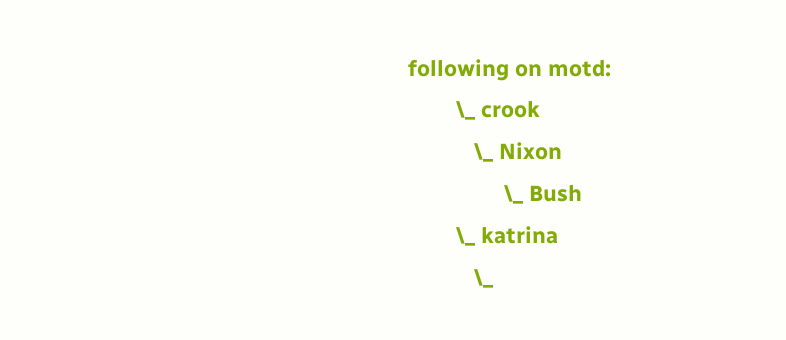following on motd:
        \_ crook
           \_ Nixon
                \_ Bush
        \_ katrina
           \_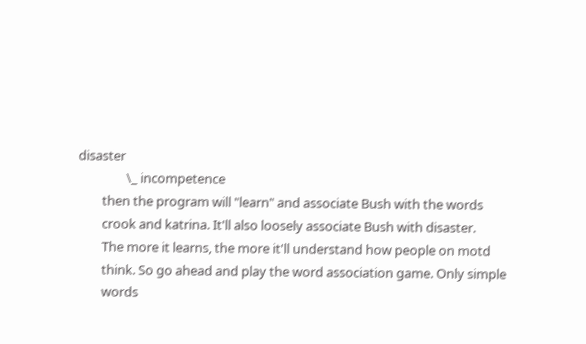disaster
                \_ incompetence
        then the program will "learn" and associate Bush with the words
        crook and katrina. It'll also loosely associate Bush with disaster.
        The more it learns, the more it'll understand how people on motd
        think. So go ahead and play the word association game. Only simple
        words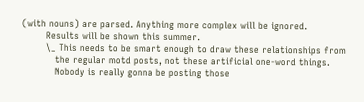(with nouns) are parsed. Anything more complex will be ignored.
        Results will be shown this summer.
        \_ This needs to be smart enough to draw these relationships from
           the regular motd posts, not these artificial one-word things.
           Nobody is really gonna be posting those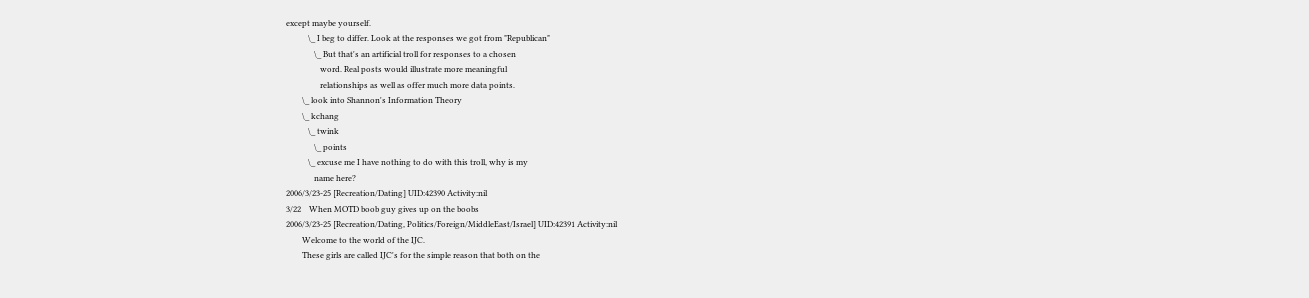except maybe yourself.
           \_ I beg to differ. Look at the responses we got from "Republican"
              \_ But that's an artificial troll for responses to a chosen
                 word. Real posts would illustrate more meaningful
                 relationships as well as offer much more data points.
        \_ look into Shannon's Information Theory
        \_ kchang
           \_ twink
              \_ points
           \_ excuse me I have nothing to do with this troll, why is my
              name here?
2006/3/23-25 [Recreation/Dating] UID:42390 Activity:nil
3/22    When MOTD boob guy gives up on the boobs
2006/3/23-25 [Recreation/Dating, Politics/Foreign/MiddleEast/Israel] UID:42391 Activity:nil
        Welcome to the world of the IJC.
        These girls are called IJC's for the simple reason that both on the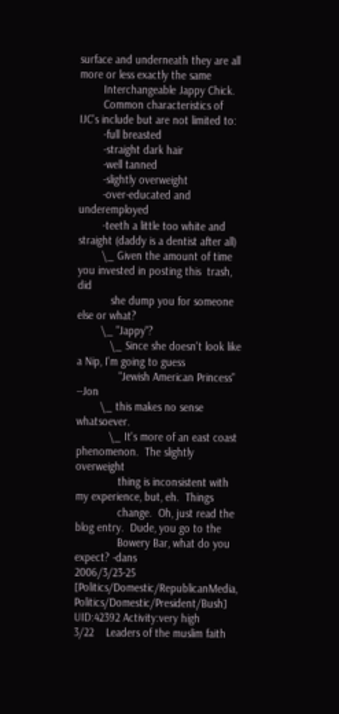surface and underneath they are all more or less exactly the same
        Interchangeable Jappy Chick.
        Common characteristics of IJC's include but are not limited to:
        -full breasted
        -straight dark hair
        -well tanned
        -slightly overweight
        -over-educated and underemployed
        -teeth a little too white and straight (daddy is a dentist after all)
        \_ Given the amount of time you invested in posting this  trash, did
           she dump you for someone else or what?
        \_ "Jappy"?
           \_ Since she doesn't look like a Nip, I'm going to guess
              "Jewish American Princess" --Jon
        \_ this makes no sense whatsoever.
           \_ It's more of an east coast phenomenon.  The slightly overweight
              thing is inconsistent with my experience, but, eh.  Things
              change.  Oh, just read the blog entry.  Dude, you go to the
              Bowery Bar, what do you expect? -dans
2006/3/23-25 [Politics/Domestic/RepublicanMedia, Politics/Domestic/President/Bush] UID:42392 Activity:very high
3/22    Leaders of the muslim faith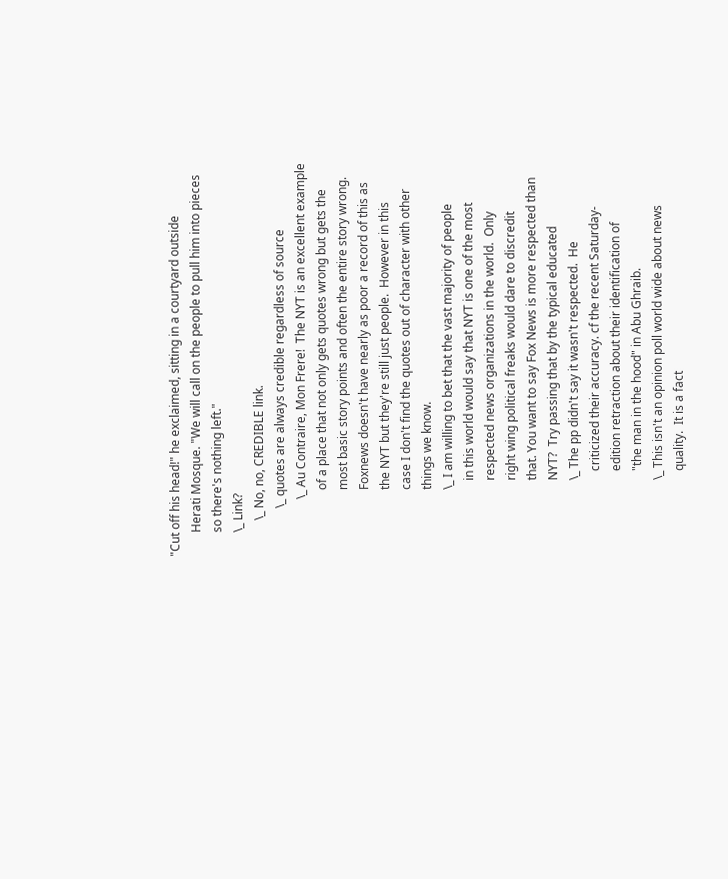"Cut off his head!" he exclaimed, sitting in a courtyard outside
        Herati Mosque. "We will call on the people to pull him into pieces
        so there's nothing left."
        \_ Link?
            \_ No, no, CREDIBLE link.
                \_ quotes are always credible regardless of source
                   \_ Au Contraire, Mon Frere!  The NYT is an excellent example
                      of a place that not only gets quotes wrong but gets the
                      most basic story points and often the entire story wrong.
                      Foxnews doesn't have nearly as poor a record of this as
                      the NYT but they're still just people.  However in this
                      case I don't find the quotes out of character with other
                      things we know.
                      \_ I am willing to bet that the vast majority of people
                         in this world would say that NYT is one of the most
                         respected news organizations in the world.  Only
                         right wing political freaks would dare to discredit
                         that. You want to say Fox News is more respected than
                         NYT?  Try passing that by the typical educated
                         \_ The pp didn't say it wasn't respected.  He
                            criticized their accuracy. cf the recent Saturday-
                            edition retraction about their identification of
                            "the man in the hood" in Abu Ghraib.
                         \_ This isn't an opinion poll world wide about news
                            quality.  It is a fact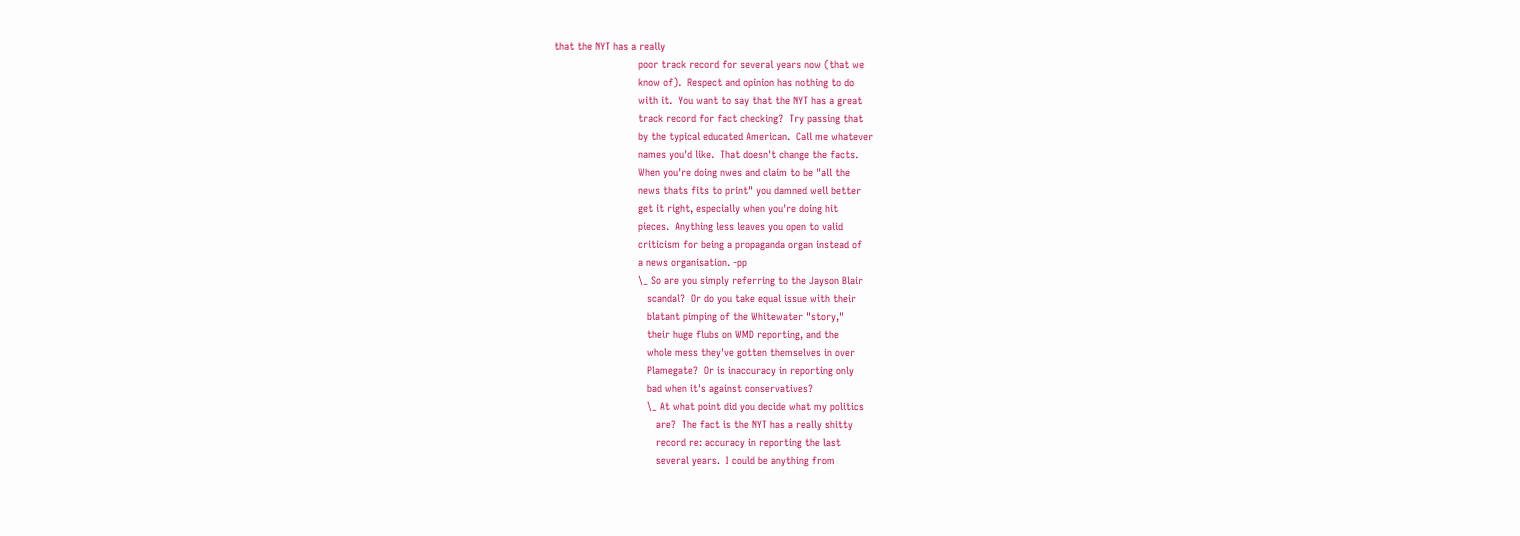that the NYT has a really
                            poor track record for several years now (that we
                            know of).  Respect and opinion has nothing to do
                            with it.  You want to say that the NYT has a great
                            track record for fact checking?  Try passing that
                            by the typical educated American.  Call me whatever
                            names you'd like.  That doesn't change the facts.
                            When you're doing nwes and claim to be "all the
                            news thats fits to print" you damned well better
                            get it right, especially when you're doing hit
                            pieces.  Anything less leaves you open to valid
                            criticism for being a propaganda organ instead of
                            a news organisation. -pp
                            \_ So are you simply referring to the Jayson Blair
                               scandal?  Or do you take equal issue with their
                               blatant pimping of the Whitewater "story,"
                               their huge flubs on WMD reporting, and the
                               whole mess they've gotten themselves in over
                               Plamegate?  Or is inaccuracy in reporting only
                               bad when it's against conservatives?
                               \_ At what point did you decide what my politics
                                  are?  The fact is the NYT has a really shitty
                                  record re: accuracy in reporting the last
                                  several years.  I could be anything from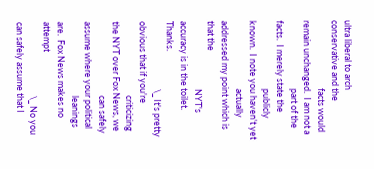ultra liberal to arch conservative and the
                                  facts would remain unchanged.  I am not a
                                  part of the facts.  I merely state the
                                  publicly known.  I note you haven't yet
                                  actually addressed my point which is that the
                                  NYT's accuracy is in the toilet.  Thanks.
                                  \_ It's pretty obvious that if you're
                                     criticizing the NYT over Fox News, we
                                     can safely assume where your political
                                     leanings are.  Fox News makes no attempt
                                     \_ No you can safely assume that I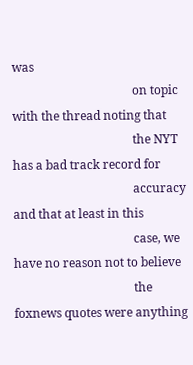was
                                        on topic with the thread noting that
                                        the NYT has a bad track record for
                                        accuracy and that at least in this
                                        case, we have no reason not to believe
                                        the foxnews quotes were anything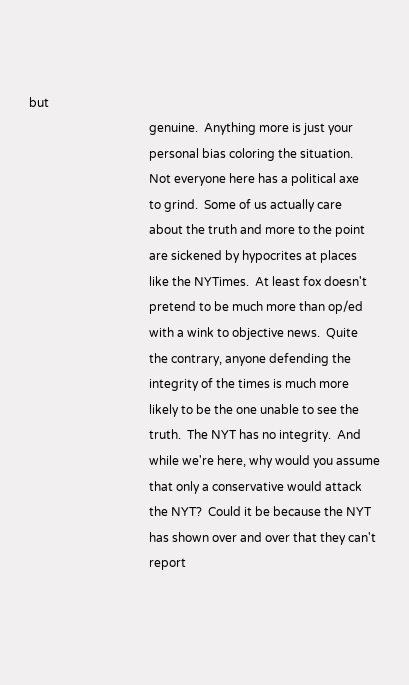but
                                        genuine.  Anything more is just your
                                        personal bias coloring the situation.
                                        Not everyone here has a political axe
                                        to grind.  Some of us actually care
                                        about the truth and more to the point
                                        are sickened by hypocrites at places
                                        like the NYTimes.  At least fox doesn't
                                        pretend to be much more than op/ed
                                        with a wink to objective news.  Quite
                                        the contrary, anyone defending the
                                        integrity of the times is much more
                                        likely to be the one unable to see the
                                        truth.  The NYT has no integrity.  And
                                        while we're here, why would you assume
                                        that only a conservative would attack
                                        the NYT?  Could it be because the NYT
                                        has shown over and over that they can't
                                        report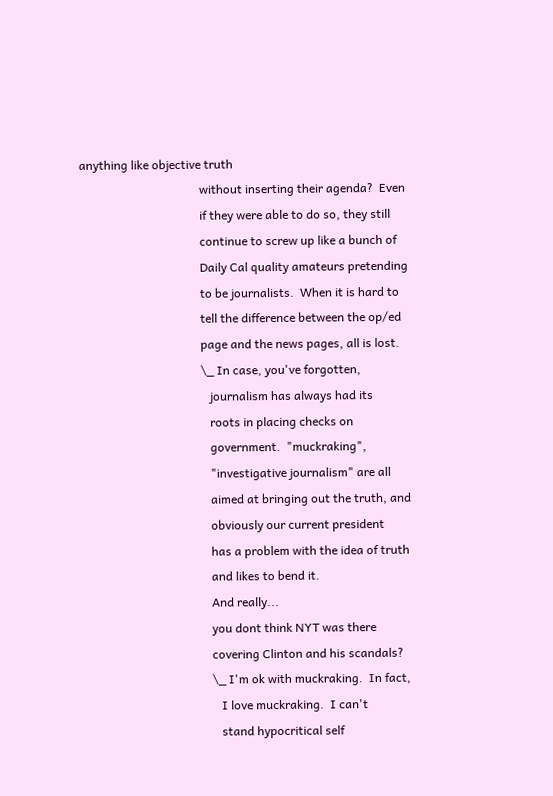anything like objective truth
                                        without inserting their agenda?  Even
                                        if they were able to do so, they still
                                        continue to screw up like a bunch of
                                        Daily Cal quality amateurs pretending
                                        to be journalists.  When it is hard to
                                        tell the difference between the op/ed
                                        page and the news pages, all is lost.
                                        \_ In case, you've forgotten,
                                           journalism has always had its
                                           roots in placing checks on
                                           government.  "muckraking",
                                           "investigative journalism" are all
                                           aimed at bringing out the truth, and
                                           obviously our current president
                                           has a problem with the idea of truth
                                           and likes to bend it.
                                           And really...
                                           you dont think NYT was there
                                           covering Clinton and his scandals?
                                           \_ I'm ok with muckraking.  In fact,
                                              I love muckraking.  I can't
                                              stand hypocritical self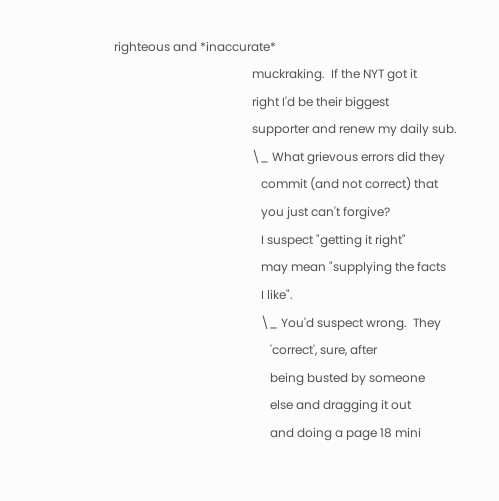righteous and *inaccurate*
                                              muckraking.  If the NYT got it
                                              right I'd be their biggest
                                              supporter and renew my daily sub.
                                              \_ What grievous errors did they
                                                 commit (and not correct) that
                                                 you just can't forgive?
                                                 I suspect "getting it right"
                                                 may mean "supplying the facts
                                                 I like".
                                                 \_ You'd suspect wrong.  They
                                                    'correct', sure, after
                                                    being busted by someone
                                                    else and dragging it out
                                                    and doing a page 18 mini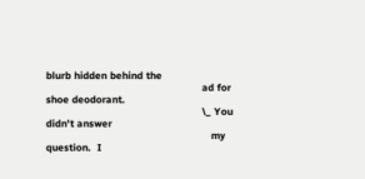blurb hidden behind the
                                                    ad for shoe deodorant.
                                                    \_ You didn't answer
                                                       my question.  I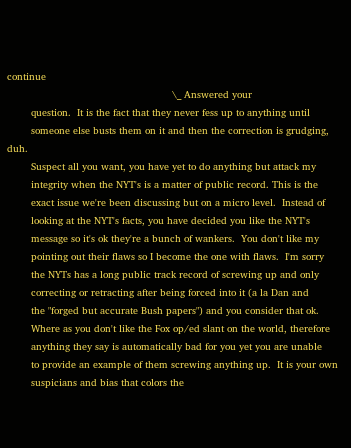continue
                                                       \_ Answered your
        question.  It is the fact that they never fess up to anything until
        someone else busts them on it and then the correction is grudging, duh.
        Suspect all you want, you have yet to do anything but attack my
        integrity when the NYT's is a matter of public record. This is the
        exact issue we're been discussing but on a micro level.  Instead of
        looking at the NYT's facts, you have decided you like the NYT's
        message so it's ok they're a bunch of wankers.  You don't like my
        pointing out their flaws so I become the one with flaws.  I'm sorry
        the NYTs has a long public track record of screwing up and only
        correcting or retracting after being forced into it (a la Dan and
        the "forged but accurate Bush papers") and you consider that ok.
        Where as you don't like the Fox op/ed slant on the world, therefore
        anything they say is automatically bad for you yet you are unable
        to provide an example of them screwing anything up.  It is your own
        suspicians and bias that colors the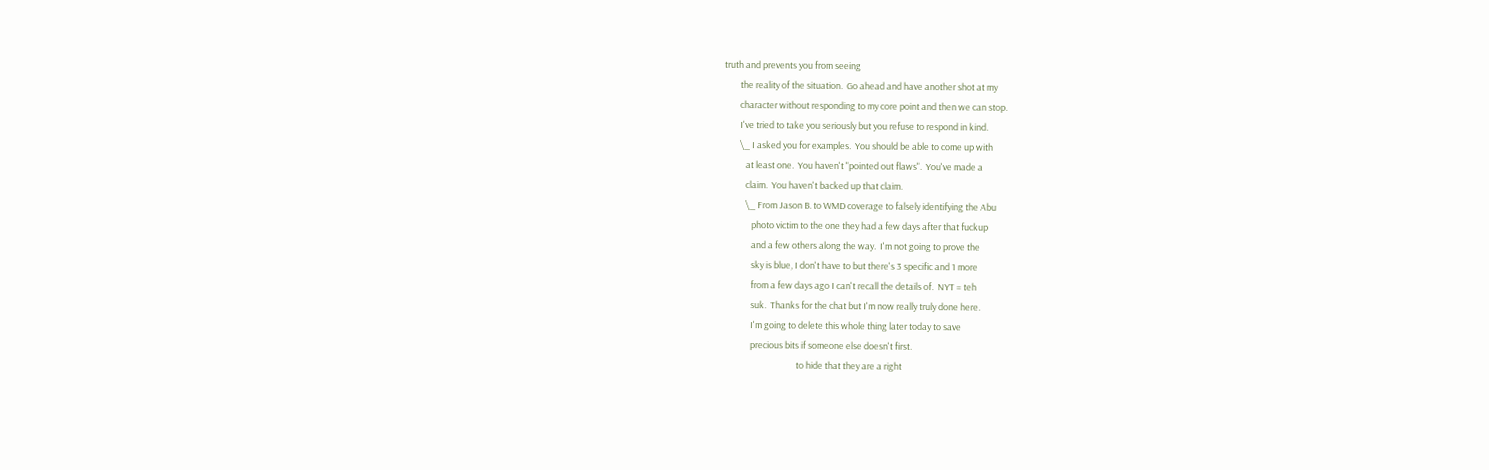truth and prevents you from seeing
        the reality of the situation.  Go ahead and have another shot at my
        character without responding to my core point and then we can stop.
        I've tried to take you seriously but you refuse to respond in kind.
        \_ I asked you for examples.  You should be able to come up with
           at least one.  You haven't "pointed out flaws".  You've made a
           claim.  You haven't backed up that claim.
           \_ From Jason B. to WMD coverage to falsely identifying the Abu
              photo victim to the one they had a few days after that fuckup
              and a few others along the way.  I'm not going to prove the
              sky is blue, I don't have to but there's 3 specific and 1 more
              from a few days ago I can't recall the details of.  NYT = teh
              suk.  Thanks for the chat but I'm now really truly done here.
              I'm going to delete this whole thing later today to save
              precious bits if someone else doesn't first.
                                     to hide that they are a right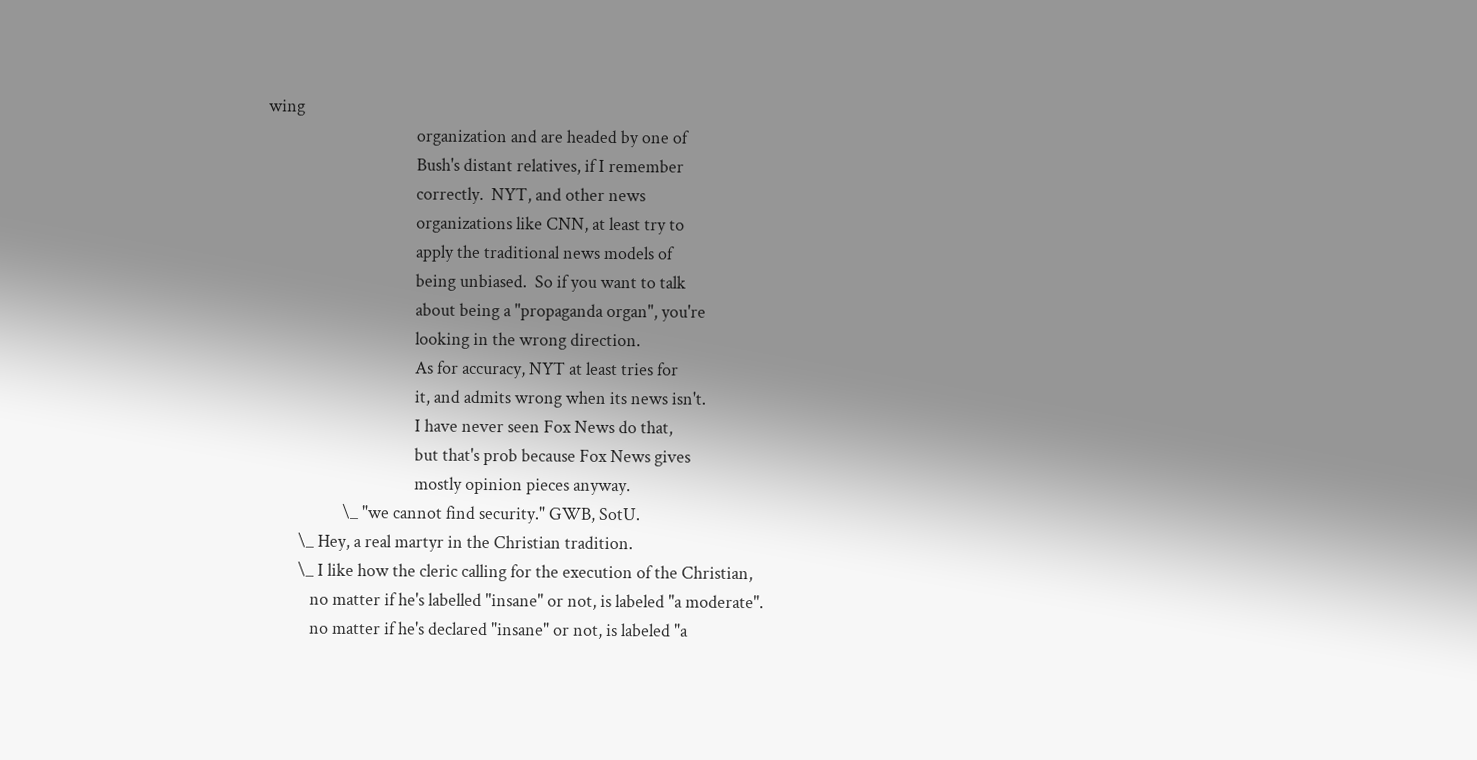wing
                                     organization and are headed by one of
                                     Bush's distant relatives, if I remember
                                     correctly.  NYT, and other news
                                     organizations like CNN, at least try to
                                     apply the traditional news models of
                                     being unbiased.  So if you want to talk
                                     about being a "propaganda organ", you're
                                     looking in the wrong direction.
                                     As for accuracy, NYT at least tries for
                                     it, and admits wrong when its news isn't.
                                     I have never seen Fox News do that,
                                     but that's prob because Fox News gives
                                     mostly opinion pieces anyway.
                   \_ "we cannot find security." GWB, SotU.
        \_ Hey, a real martyr in the Christian tradition.
        \_ I like how the cleric calling for the execution of the Christian,
           no matter if he's labelled "insane" or not, is labeled "a moderate".
           no matter if he's declared "insane" or not, is labeled "a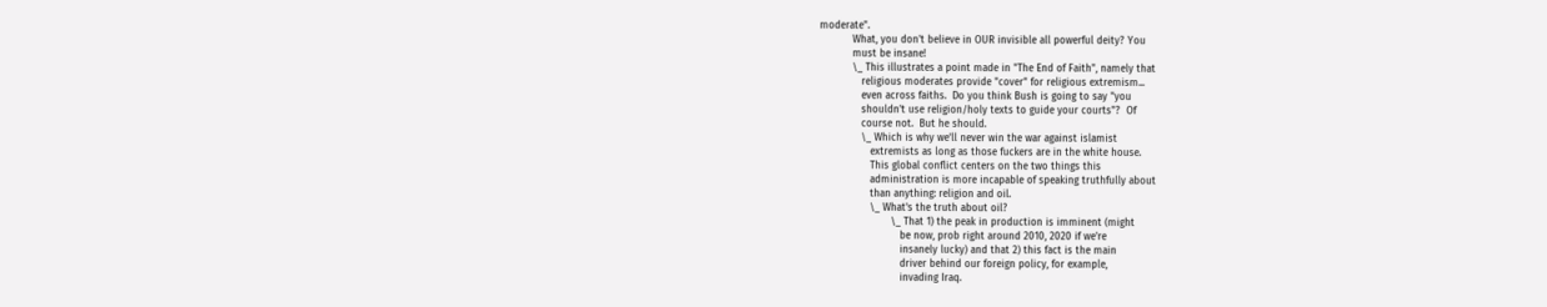moderate".
           What, you don't believe in OUR invisible all powerful deity? You
           must be insane!
           \_ This illustrates a point made in "The End of Faith", namely that
              religious moderates provide "cover" for religious extremism...
              even across faiths.  Do you think Bush is going to say "you
              shouldn't use religion/holy texts to guide your courts"?  Of
              course not.  But he should.
              \_ Which is why we'll never win the war against islamist
                 extremists as long as those fuckers are in the white house.
                 This global conflict centers on the two things this
                 administration is more incapable of speaking truthfully about
                 than anything: religion and oil.
                 \_ What's the truth about oil?
                        \_ That 1) the peak in production is imminent (might
                           be now, prob right around 2010, 2020 if we're
                           insanely lucky) and that 2) this fact is the main
                           driver behind our foreign policy, for example,
                           invading Iraq.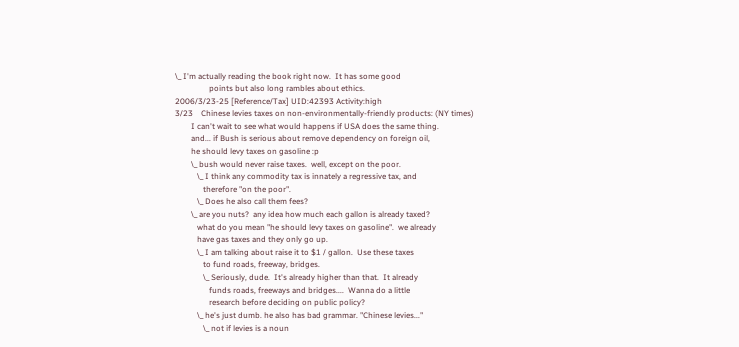\_ I'm actually reading the book right now.  It has some good
                 points but also long rambles about ethics.
2006/3/23-25 [Reference/Tax] UID:42393 Activity:high
3/23    Chinese levies taxes on non-environmentally-friendly products: (NY times)
        I can't wait to see what would happens if USA does the same thing.
        and... if Bush is serious about remove dependency on foreign oil,
        he should levy taxes on gasoline :p
        \_ bush would never raise taxes.  well, except on the poor.
           \_ I think any commodity tax is innately a regressive tax, and
              therefore "on the poor".
           \_ Does he also call them fees?
        \_ are you nuts?  any idea how much each gallon is already taxed?
           what do you mean "he should levy taxes on gasoline".  we already
           have gas taxes and they only go up.
           \_ I am talking about raise it to $1 / gallon.  Use these taxes
              to fund roads, freeway, bridges.
              \_ Seriously, dude.  It's already higher than that.  It already
                 funds roads, freeways and bridges....  Wanna do a little
                 research before deciding on public policy?
           \_ he's just dumb. he also has bad grammar. "Chinese levies..."
              \_ not if levies is a noun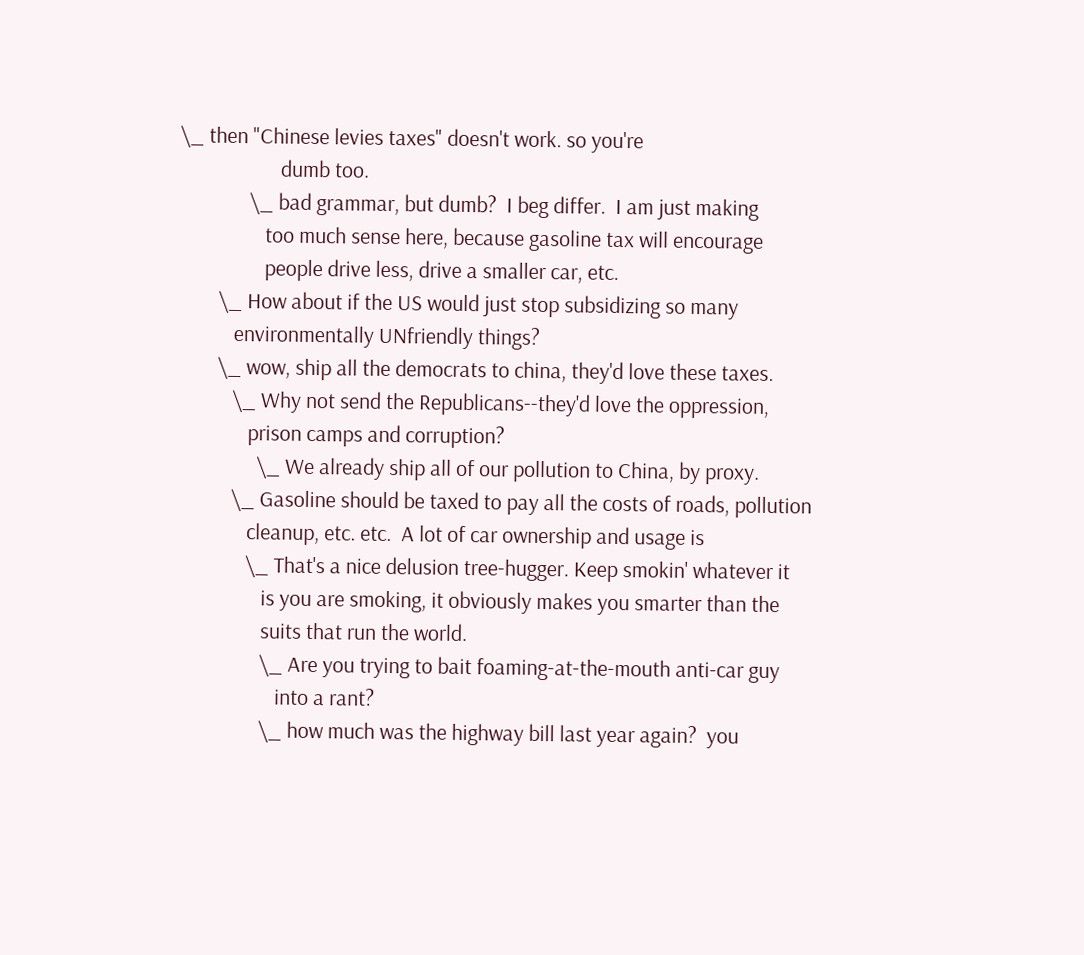\_ then "Chinese levies taxes" doesn't work. so you're
                    dumb too.
              \_ bad grammar, but dumb?  I beg differ.  I am just making
                 too much sense here, because gasoline tax will encourage
                 people drive less, drive a smaller car, etc.
        \_ How about if the US would just stop subsidizing so many
           environmentally UNfriendly things?
        \_ wow, ship all the democrats to china, they'd love these taxes.
           \_ Why not send the Republicans--they'd love the oppression,
              prison camps and corruption?
                \_ We already ship all of our pollution to China, by proxy.
           \_ Gasoline should be taxed to pay all the costs of roads, pollution
              cleanup, etc. etc.  A lot of car ownership and usage is
              \_ That's a nice delusion tree-hugger. Keep smokin' whatever it
                 is you are smoking, it obviously makes you smarter than the
                 suits that run the world.
                 \_ Are you trying to bait foaming-at-the-mouth anti-car guy
                    into a rant?
                 \_ how much was the highway bill last year again?  you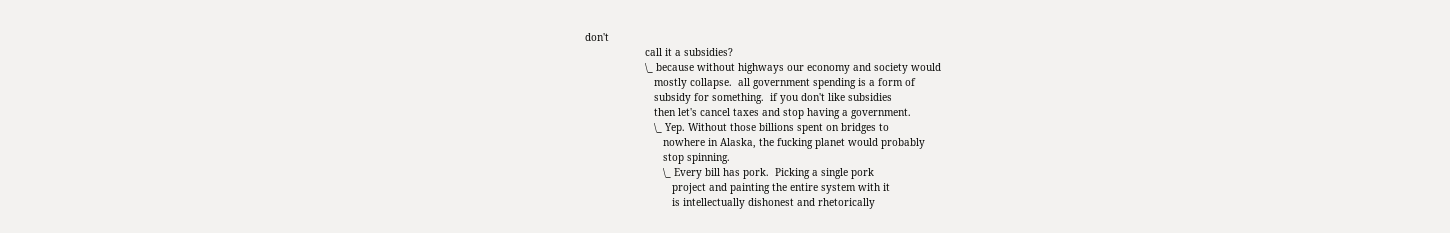don't
                    call it a subsidies?
                    \_ because without highways our economy and society would
                       mostly collapse.  all government spending is a form of
                       subsidy for something.  if you don't like subsidies
                       then let's cancel taxes and stop having a government.
                       \_ Yep. Without those billions spent on bridges to
                          nowhere in Alaska, the fucking planet would probably
                          stop spinning.
                          \_ Every bill has pork.  Picking a single pork
                             project and painting the entire system with it
                             is intellectually dishonest and rhetorically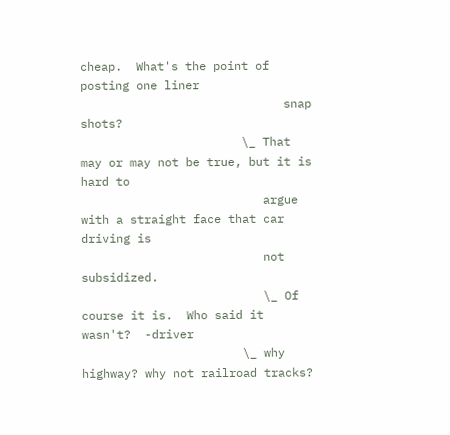cheap.  What's the point of posting one liner
                             snap shots?
                       \_ That may or may not be true, but it is hard to
                          argue with a straight face that car driving is
                          not subsidized.
                          \_ Of course it is.  Who said it wasn't?  -driver
                       \_ why highway? why not railroad tracks?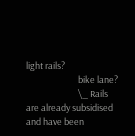light rails?
                          bike lane?
                          \_ Rails are already subsidised and have been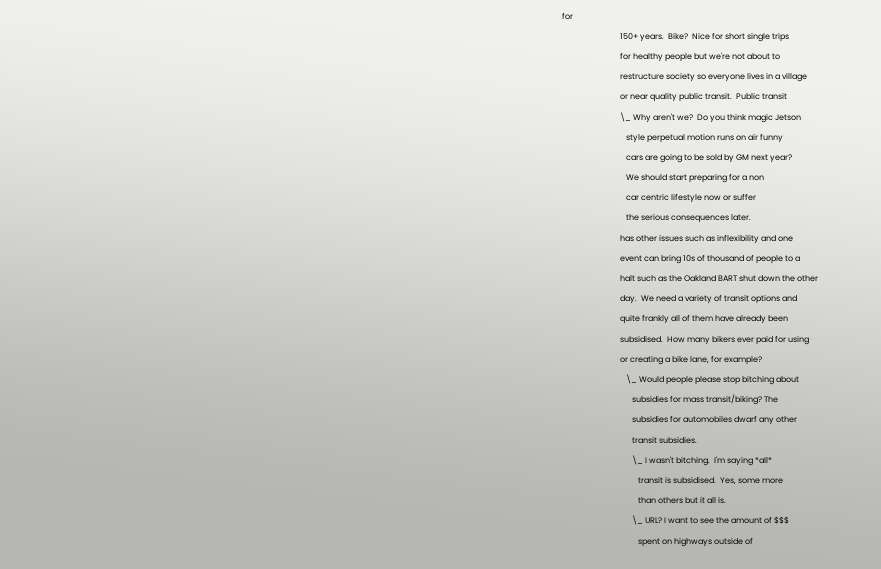for
                             150+ years.  Bike?  Nice for short single trips
                             for healthy people but we're not about to
                             restructure society so everyone lives in a village
                             or near quality public transit.  Public transit
                             \_ Why aren't we?  Do you think magic Jetson
                                style perpetual motion runs on air funny
                                cars are going to be sold by GM next year?
                                We should start preparing for a non
                                car centric lifestyle now or suffer
                                the serious consequences later.
                             has other issues such as inflexibility and one
                             event can bring 10s of thousand of people to a
                             halt such as the Oakland BART shut down the other
                             day.  We need a variety of transit options and
                             quite frankly all of them have already been
                             subsidised.  How many bikers ever paid for using
                             or creating a bike lane, for example?
                                \_ Would people please stop bitching about
                                   subsidies for mass transit/biking? The
                                   subsidies for automobiles dwarf any other
                                   transit subsidies.
                                   \_ I wasn't bitching.  I'm saying *all*
                                      transit is subsidised.  Yes, some more
                                      than others but it all is.
                                   \_ URL? I want to see the amount of $$$
                                      spent on highways outside of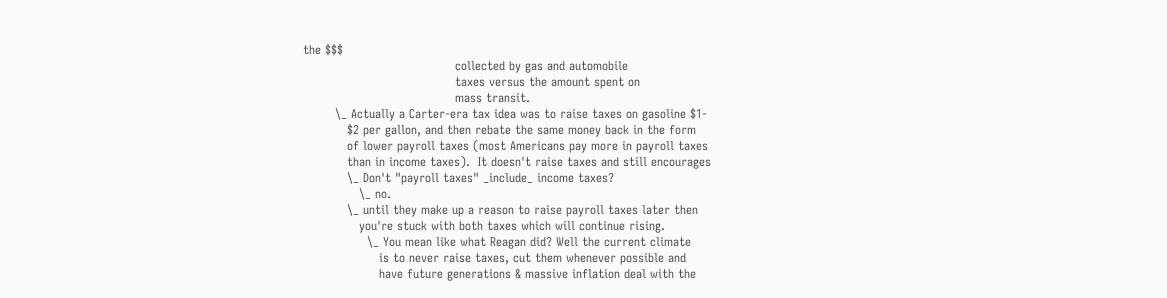the $$$
                                      collected by gas and automobile
                                      taxes versus the amount spent on
                                      mass transit.
        \_ Actually a Carter-era tax idea was to raise taxes on gasoline $1-
           $2 per gallon, and then rebate the same money back in the form
           of lower payroll taxes (most Americans pay more in payroll taxes
           than in income taxes).  It doesn't raise taxes and still encourages
           \_ Don't "payroll taxes" _include_ income taxes?
              \_ no.
           \_ until they make up a reason to raise payroll taxes later then
              you're stuck with both taxes which will continue rising.
                \_ You mean like what Reagan did? Well the current climate
                   is to never raise taxes, cut them whenever possible and
                   have future generations & massive inflation deal with the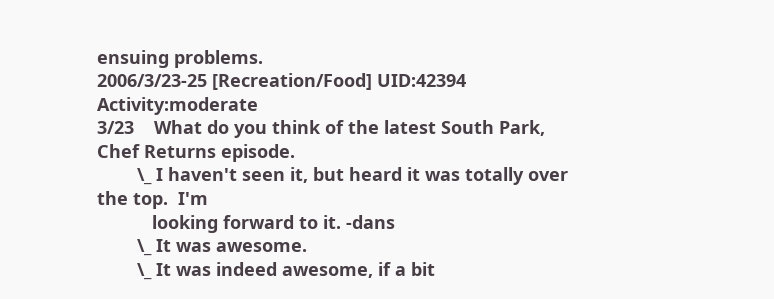ensuing problems.
2006/3/23-25 [Recreation/Food] UID:42394 Activity:moderate
3/23    What do you think of the latest South Park, Chef Returns episode.
        \_ I haven't seen it, but heard it was totally over the top.  I'm
           looking forward to it. -dans
        \_ It was awesome.
        \_ It was indeed awesome, if a bit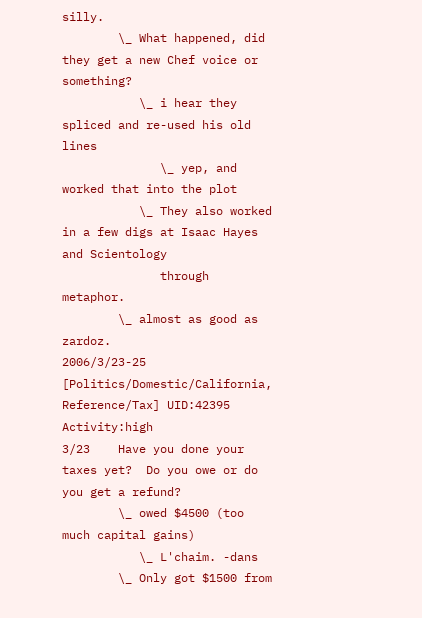silly.
        \_ What happened, did they get a new Chef voice or something?
           \_ i hear they spliced and re-used his old lines
              \_ yep, and worked that into the plot
           \_ They also worked in a few digs at Isaac Hayes and Scientology
              through metaphor.
        \_ almost as good as zardoz.
2006/3/23-25 [Politics/Domestic/California, Reference/Tax] UID:42395 Activity:high
3/23    Have you done your taxes yet?  Do you owe or do you get a refund?
        \_ owed $4500 (too much capital gains)
           \_ L'chaim. -dans
        \_ Only got $1500 from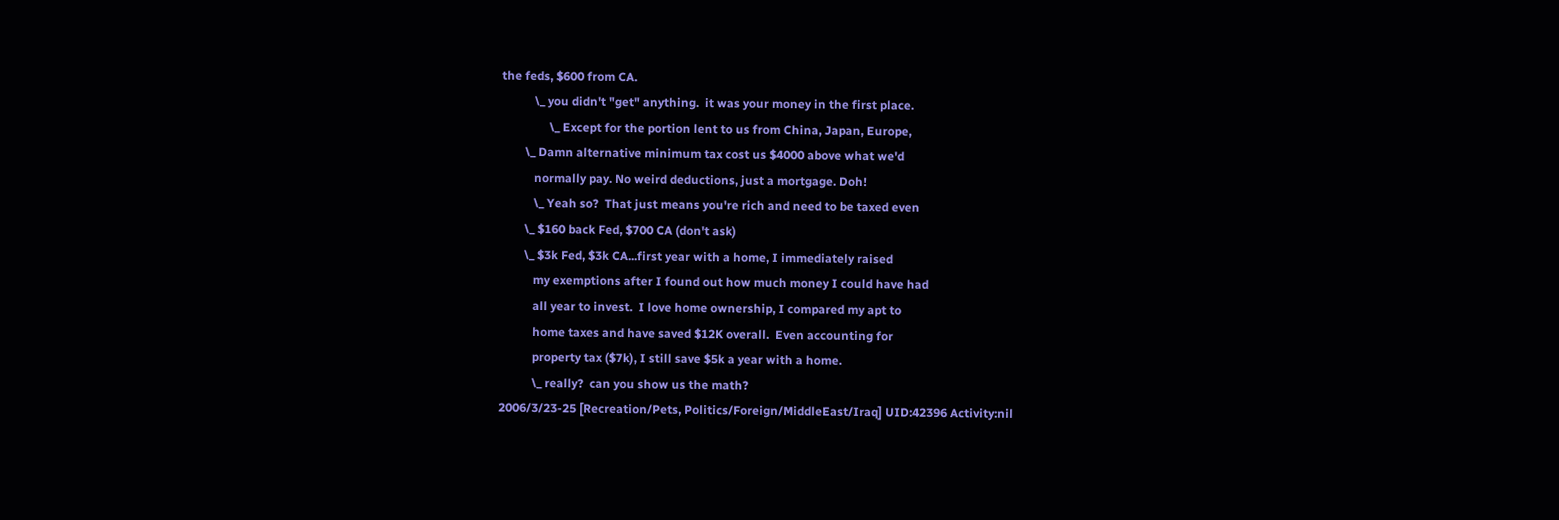the feds, $600 from CA.
           \_ you didn't "get" anything.  it was your money in the first place.
                \_ Except for the portion lent to us from China, Japan, Europe,
        \_ Damn alternative minimum tax cost us $4000 above what we'd
           normally pay. No weird deductions, just a mortgage. Doh!
           \_ Yeah so?  That just means you're rich and need to be taxed even
        \_ $160 back Fed, $700 CA (don't ask)
        \_ $3k Fed, $3k CA...first year with a home, I immediately raised
           my exemptions after I found out how much money I could have had
           all year to invest.  I love home ownership, I compared my apt to
           home taxes and have saved $12K overall.  Even accounting for
           property tax ($7k), I still save $5k a year with a home.
           \_ really?  can you show us the math?
2006/3/23-25 [Recreation/Pets, Politics/Foreign/MiddleEast/Iraq] UID:42396 Activity:nil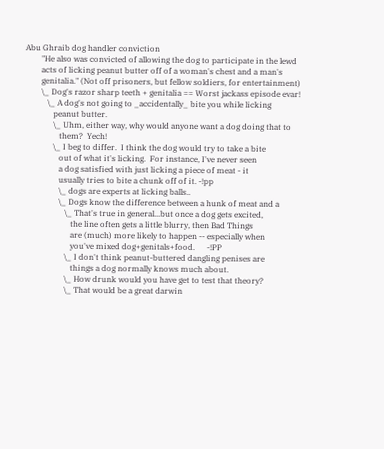Abu Ghraib dog handler conviction
        "He also was convicted of allowing the dog to participate in the lewd
        acts of licking peanut butter off of a woman's chest and a man's
        genitalia." (Not off prisoners, but fellow soldiers, for entertainment)
        \_ Dog's razor sharp teeth + genitalia == Worst jackass episode evar!
           \_ A dog's not going to _accidentally_ bite you while licking
              peanut butter.
              \_ Uhm, either way, why would anyone want a dog doing that to
                 them?  Yech!
              \_ I beg to differ.  I think the dog would try to take a bite
                 out of what it's licking.  For instance, I've never seen
                 a dog satisfied with just licking a piece of meat - it
                 usually tries to bite a chunk off of it. -!pp
                 \_ dogs are experts at licking balls..
                 \_ Dogs know the difference between a hunk of meat and a
                    \_ That's true in general...but once a dog gets excited,
                       the line often gets a little blurry, then Bad Things
                       are (much) more likely to happen -- especially when
                       you've mixed dog+genitals+food.      -!PP
                    \_ I don't think peanut-buttered dangling penises are
                       things a dog normally knows much about.
                    \_ How drunk would you have get to test that theory?
                    \_ That would be a great darwin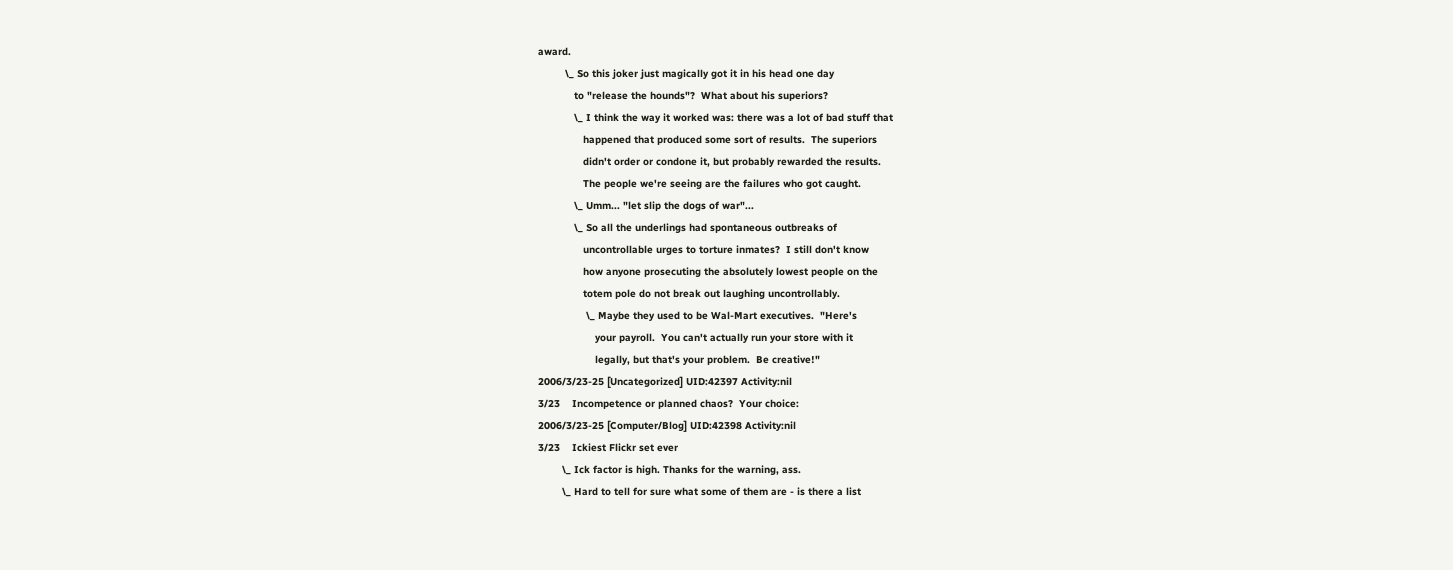award.
         \_ So this joker just magically got it in his head one day
            to "release the hounds"?  What about his superiors?
            \_ I think the way it worked was: there was a lot of bad stuff that
               happened that produced some sort of results.  The superiors
               didn't order or condone it, but probably rewarded the results.
               The people we're seeing are the failures who got caught.
            \_ Umm... "let slip the dogs of war"...
            \_ So all the underlings had spontaneous outbreaks of
               uncontrollable urges to torture inmates?  I still don't know
               how anyone prosecuting the absolutely lowest people on the
               totem pole do not break out laughing uncontrollably.
                \_ Maybe they used to be Wal-Mart executives.  "Here's
                   your payroll.  You can't actually run your store with it
                   legally, but that's your problem.  Be creative!"
2006/3/23-25 [Uncategorized] UID:42397 Activity:nil
3/23    Incompetence or planned chaos?  Your choice:
2006/3/23-25 [Computer/Blog] UID:42398 Activity:nil
3/23    Ickiest Flickr set ever
        \_ Ick factor is high. Thanks for the warning, ass.
        \_ Hard to tell for sure what some of them are - is there a list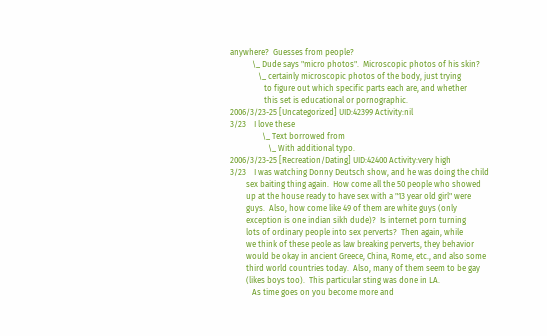anywhere?  Guesses from people?
           \_ Dude says "micro photos".  Microscopic photos of his skin?
              \_ certainly microscopic photos of the body, just trying
                 to figure out which specific parts each are, and whether
                 this set is educational or pornographic.
2006/3/23-25 [Uncategorized] UID:42399 Activity:nil
3/23    I love these
                \_ Text borrowed from
                   \_ With additional typo.
2006/3/23-25 [Recreation/Dating] UID:42400 Activity:very high
3/23    I was watching Donny Deutsch show, and he was doing the child
        sex baiting thing again.  How come all the 50 people who showed
        up at the house ready to have sex with a "13 year old girl" were
        guys.  Also, how come like 49 of them are white guys (only
        exception is one indian sikh dude)?  Is internet porn turning
        lots of ordinary people into sex perverts?  Then again, while
        we think of these peole as law breaking perverts, they behavior
        would be okay in ancient Greece, China, Rome, etc., and also some
        third world countries today.  Also, many of them seem to be gay
        (likes boys too).  This particular sting was done in LA.
           As time goes on you become more and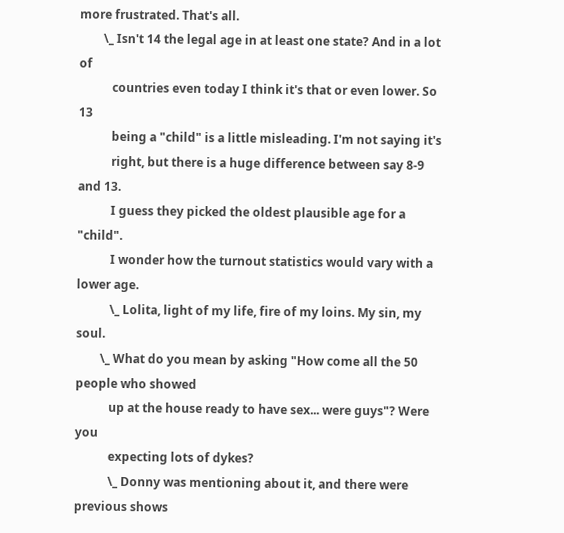more frustrated. That's all.
        \_ Isn't 14 the legal age in at least one state? And in a lot of
           countries even today I think it's that or even lower. So 13
           being a "child" is a little misleading. I'm not saying it's
           right, but there is a huge difference between say 8-9 and 13.
           I guess they picked the oldest plausible age for a "child".
           I wonder how the turnout statistics would vary with a lower age.
           \_ Lolita, light of my life, fire of my loins. My sin, my soul.
        \_ What do you mean by asking "How come all the 50 people who showed
           up at the house ready to have sex... were guys"? Were you
           expecting lots of dykes?
           \_ Donny was mentioning about it, and there were previous shows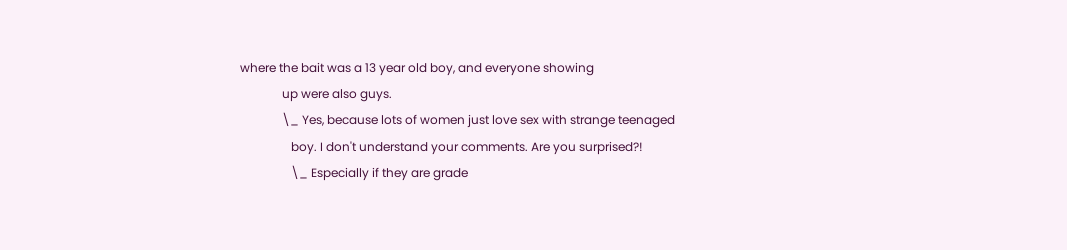where the bait was a 13 year old boy, and everyone showing
              up were also guys.
              \_ Yes, because lots of women just love sex with strange teenaged
                 boy. I don't understand your comments. Are you surprised?!
                 \_ Especially if they are grade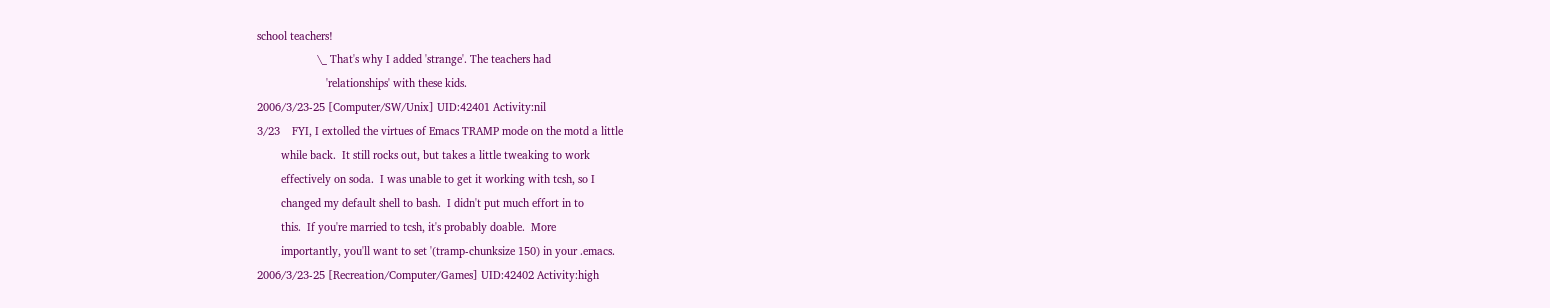school teachers!
                    \_ That's why I added 'strange'. The teachers had
                       'relationships' with these kids.
2006/3/23-25 [Computer/SW/Unix] UID:42401 Activity:nil
3/23    FYI, I extolled the virtues of Emacs TRAMP mode on the motd a little
        while back.  It still rocks out, but takes a little tweaking to work
        effectively on soda.  I was unable to get it working with tcsh, so I
        changed my default shell to bash.  I didn't put much effort in to
        this.  If you're married to tcsh, it's probably doable.  More
        importantly, you'll want to set '(tramp-chunksize 150) in your .emacs.
2006/3/23-25 [Recreation/Computer/Games] UID:42402 Activity:high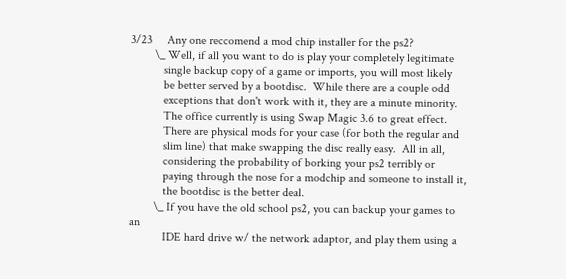3/23     Any one reccomend a mod chip installer for the ps2?
        \_ Well, if all you want to do is play your completely legitimate
           single backup copy of a game or imports, you will most likely
           be better served by a bootdisc.  While there are a couple odd
           exceptions that don't work with it, they are a minute minority.
           The office currently is using Swap Magic 3.6 to great effect.
           There are physical mods for your case (for both the regular and
           slim line) that make swapping the disc really easy.  All in all,
           considering the probability of borking your ps2 terribly or
           paying through the nose for a modchip and someone to install it,
           the bootdisc is the better deal.
        \_ If you have the old school ps2, you can backup your games to an
           IDE hard drive w/ the network adaptor, and play them using a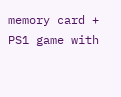memory card + PS1 game with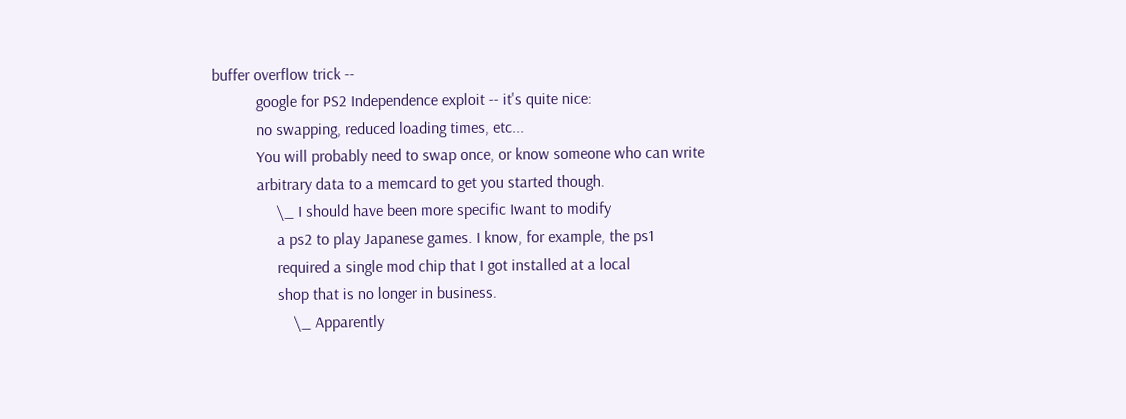buffer overflow trick --
           google for PS2 Independence exploit -- it's quite nice:
           no swapping, reduced loading times, etc...
           You will probably need to swap once, or know someone who can write
           arbitrary data to a memcard to get you started though.
                \_ I should have been more specific Iwant to modify
                a ps2 to play Japanese games. I know, for example, the ps1
                required a single mod chip that I got installed at a local
                shop that is no longer in business.
                    \_ Apparently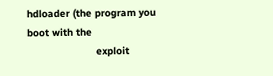hdloader (the program you boot with the
                       exploit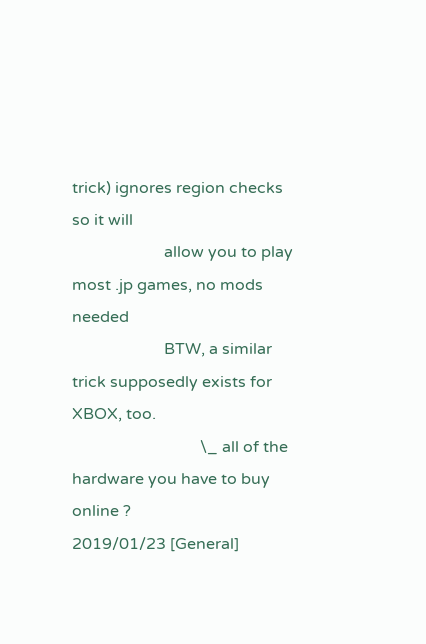trick) ignores region checks so it will
                       allow you to play most .jp games, no mods needed
                       BTW, a similar trick supposedly exists for XBOX, too.
                                \_ all of the hardware you have to buy online ?
2019/01/23 [General]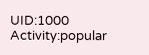UID:1000 Activity:popular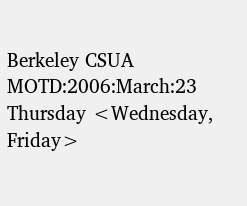Berkeley CSUA MOTD:2006:March:23 Thursday <Wednesday, Friday>